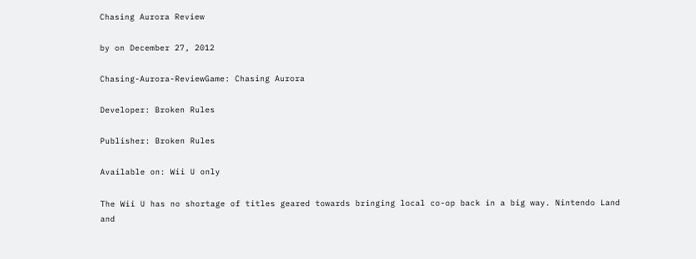Chasing Aurora Review

by on December 27, 2012

Chasing-Aurora-ReviewGame: Chasing Aurora

Developer: Broken Rules

Publisher: Broken Rules

Available on: Wii U only

The Wii U has no shortage of titles geared towards bringing local co-op back in a big way. Nintendo Land and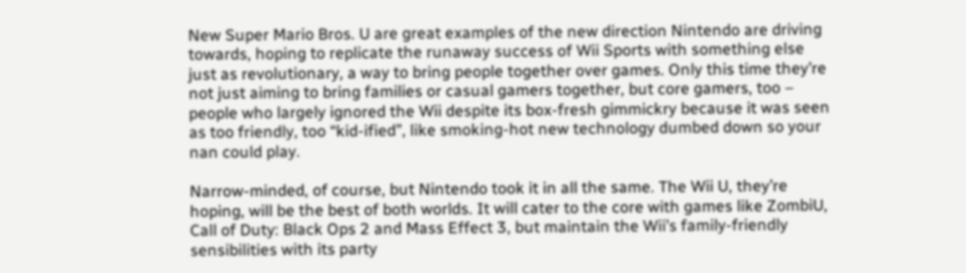New Super Mario Bros. U are great examples of the new direction Nintendo are driving towards, hoping to replicate the runaway success of Wii Sports with something else just as revolutionary, a way to bring people together over games. Only this time they’re not just aiming to bring families or casual gamers together, but core gamers, too – people who largely ignored the Wii despite its box-fresh gimmickry because it was seen as too friendly, too “kid-ified”, like smoking-hot new technology dumbed down so your nan could play.

Narrow-minded, of course, but Nintendo took it in all the same. The Wii U, they’re hoping, will be the best of both worlds. It will cater to the core with games like ZombiU, Call of Duty: Black Ops 2 and Mass Effect 3, but maintain the Wii’s family-friendly sensibilities with its party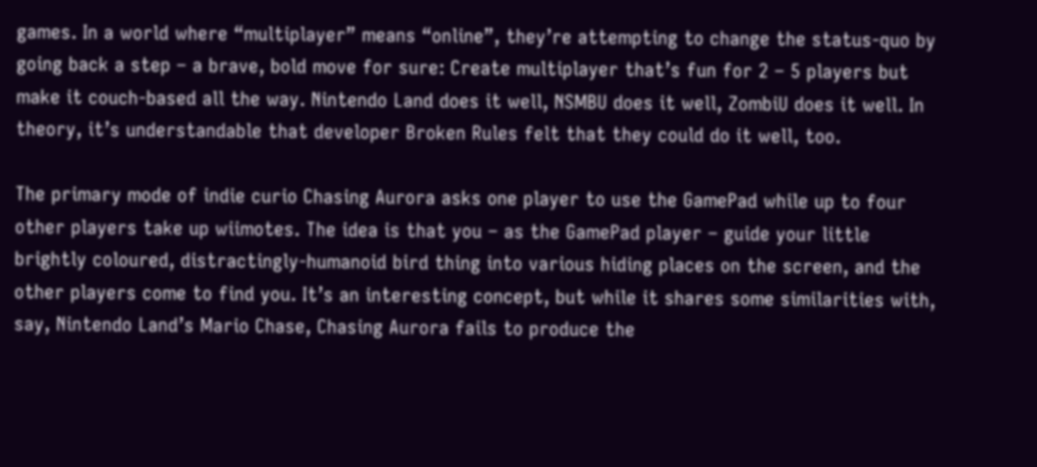games. In a world where “multiplayer” means “online”, they’re attempting to change the status-quo by going back a step – a brave, bold move for sure: Create multiplayer that’s fun for 2 – 5 players but make it couch-based all the way. Nintendo Land does it well, NSMBU does it well, ZombiU does it well. In theory, it’s understandable that developer Broken Rules felt that they could do it well, too.

The primary mode of indie curio Chasing Aurora asks one player to use the GamePad while up to four other players take up wiimotes. The idea is that you – as the GamePad player – guide your little brightly coloured, distractingly-humanoid bird thing into various hiding places on the screen, and the other players come to find you. It’s an interesting concept, but while it shares some similarities with, say, Nintendo Land’s Mario Chase, Chasing Aurora fails to produce the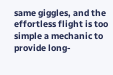same giggles, and the effortless flight is too simple a mechanic to provide long-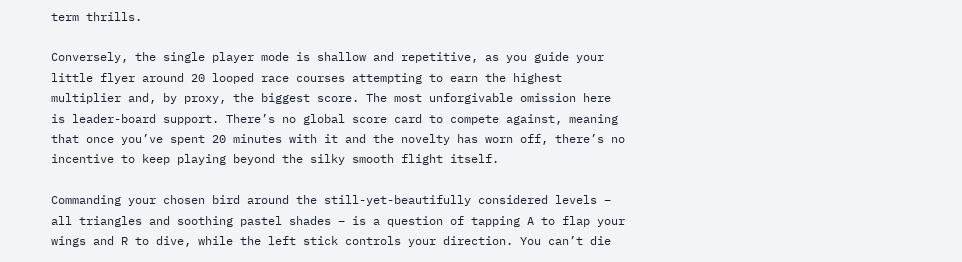term thrills.

Conversely, the single player mode is shallow and repetitive, as you guide your little flyer around 20 looped race courses attempting to earn the highest multiplier and, by proxy, the biggest score. The most unforgivable omission here is leader-board support. There’s no global score card to compete against, meaning that once you’ve spent 20 minutes with it and the novelty has worn off, there’s no incentive to keep playing beyond the silky smooth flight itself.

Commanding your chosen bird around the still-yet-beautifully considered levels – all triangles and soothing pastel shades – is a question of tapping A to flap your wings and R to dive, while the left stick controls your direction. You can’t die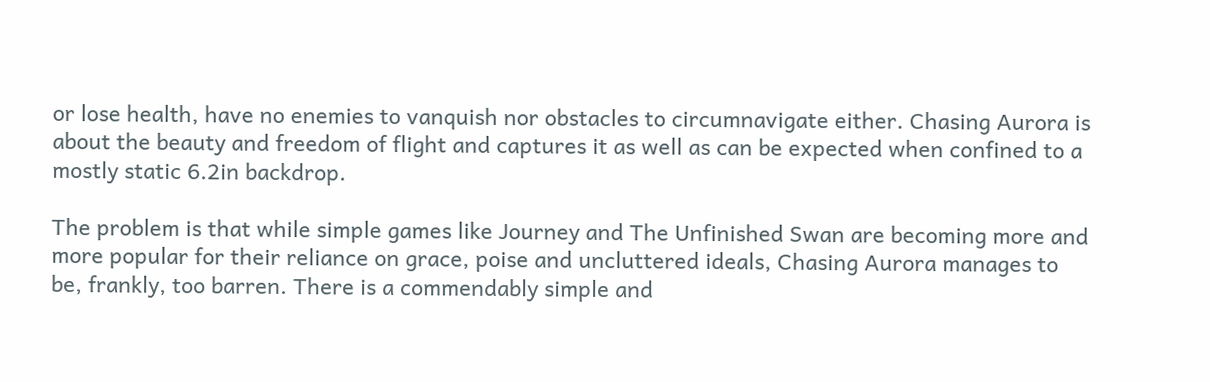or lose health, have no enemies to vanquish nor obstacles to circumnavigate either. Chasing Aurora is about the beauty and freedom of flight and captures it as well as can be expected when confined to a mostly static 6.2in backdrop.

The problem is that while simple games like Journey and The Unfinished Swan are becoming more and more popular for their reliance on grace, poise and uncluttered ideals, Chasing Aurora manages to be, frankly, too barren. There is a commendably simple and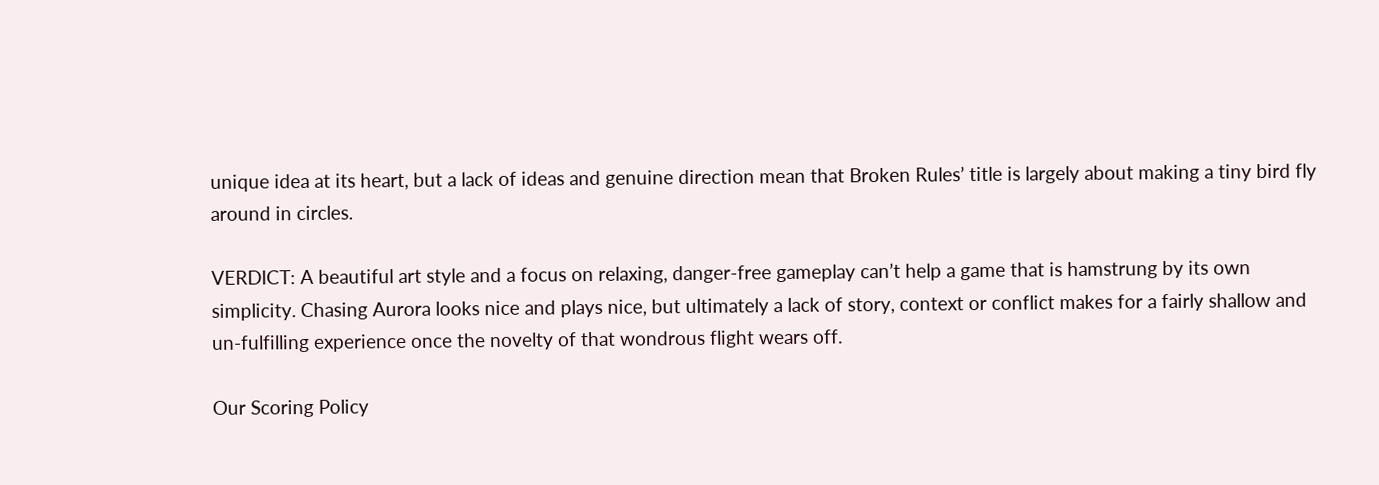unique idea at its heart, but a lack of ideas and genuine direction mean that Broken Rules’ title is largely about making a tiny bird fly around in circles.

VERDICT: A beautiful art style and a focus on relaxing, danger-free gameplay can’t help a game that is hamstrung by its own simplicity. Chasing Aurora looks nice and plays nice, but ultimately a lack of story, context or conflict makes for a fairly shallow and un-fulfilling experience once the novelty of that wondrous flight wears off.

Our Scoring Policy